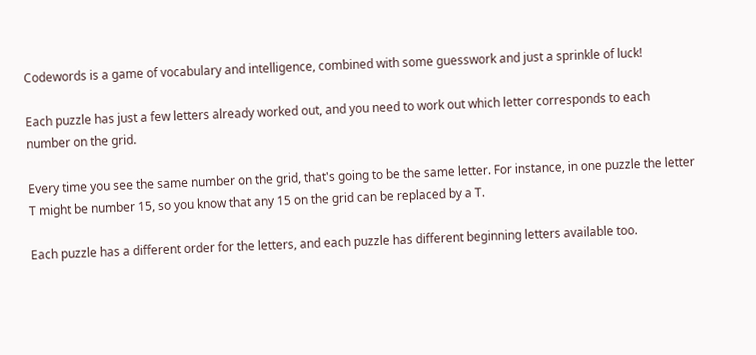Codewords is a game of vocabulary and intelligence, combined with some guesswork and just a sprinkle of luck!

Each puzzle has just a few letters already worked out, and you need to work out which letter corresponds to each number on the grid.

Every time you see the same number on the grid, that's going to be the same letter. For instance, in one puzzle the letter T might be number 15, so you know that any 15 on the grid can be replaced by a T.

Each puzzle has a different order for the letters, and each puzzle has different beginning letters available too.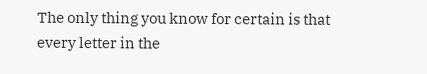The only thing you know for certain is that every letter in the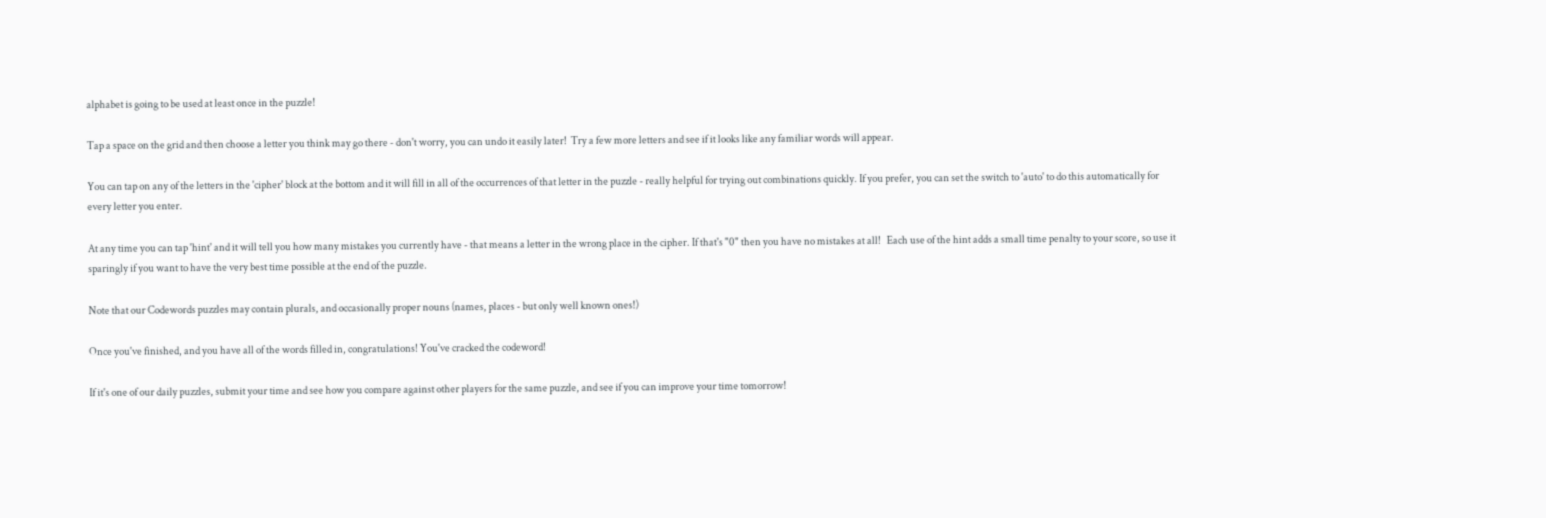alphabet is going to be used at least once in the puzzle!

Tap a space on the grid and then choose a letter you think may go there - don't worry, you can undo it easily later!  Try a few more letters and see if it looks like any familiar words will appear.

You can tap on any of the letters in the 'cipher' block at the bottom and it will fill in all of the occurrences of that letter in the puzzle - really helpful for trying out combinations quickly. If you prefer, you can set the switch to 'auto' to do this automatically for every letter you enter.

At any time you can tap 'hint' and it will tell you how many mistakes you currently have - that means a letter in the wrong place in the cipher. If that's "0" then you have no mistakes at all!   Each use of the hint adds a small time penalty to your score, so use it sparingly if you want to have the very best time possible at the end of the puzzle.

Note that our Codewords puzzles may contain plurals, and occasionally proper nouns (names, places - but only well known ones!)

Once you've finished, and you have all of the words filled in, congratulations! You've cracked the codeword!

If it's one of our daily puzzles, submit your time and see how you compare against other players for the same puzzle, and see if you can improve your time tomorrow!